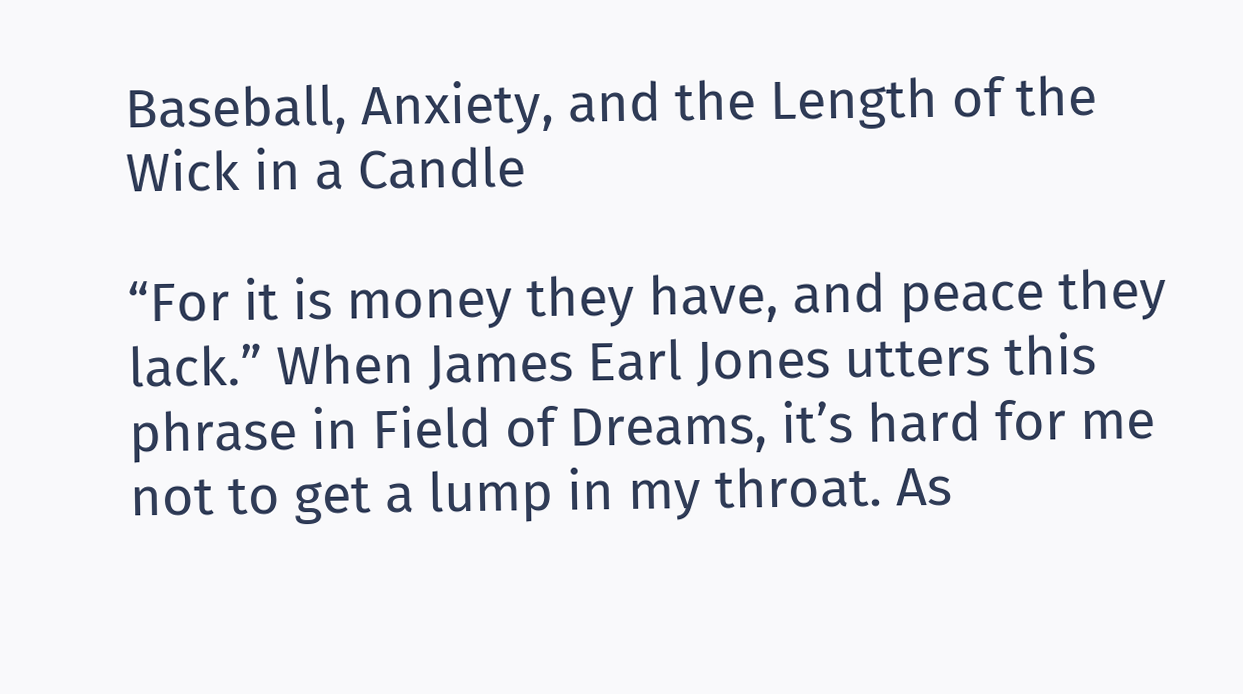Baseball, Anxiety, and the Length of the Wick in a Candle

“For it is money they have, and peace they lack.” When James Earl Jones utters this phrase in Field of Dreams, it’s hard for me not to get a lump in my throat. As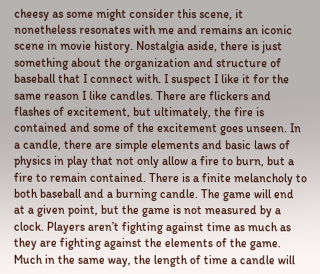cheesy as some might consider this scene, it nonetheless resonates with me and remains an iconic scene in movie history. Nostalgia aside, there is just something about the organization and structure of baseball that I connect with. I suspect I like it for the same reason I like candles. There are flickers and flashes of excitement, but ultimately, the fire is contained and some of the excitement goes unseen. In a candle, there are simple elements and basic laws of physics in play that not only allow a fire to burn, but a fire to remain contained. There is a finite melancholy to both baseball and a burning candle. The game will end at a given point, but the game is not measured by a clock. Players aren’t fighting against time as much as they are fighting against the elements of the game. Much in the same way, the length of time a candle will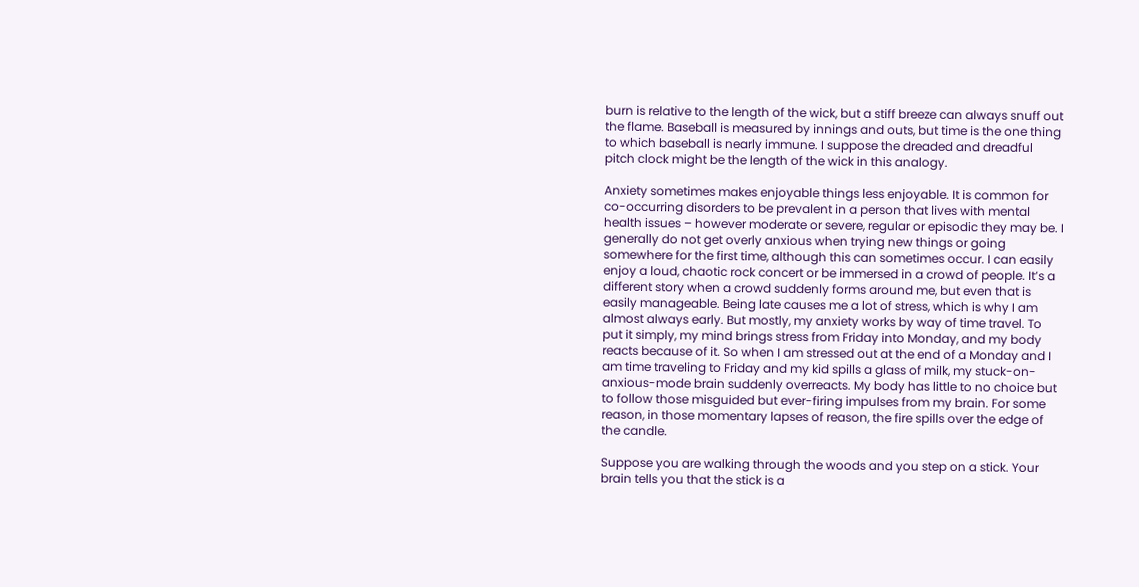burn is relative to the length of the wick, but a stiff breeze can always snuff out the flame. Baseball is measured by innings and outs, but time is the one thing to which baseball is nearly immune. I suppose the dreaded and dreadful pitch clock might be the length of the wick in this analogy.

Anxiety sometimes makes enjoyable things less enjoyable. It is common for co-occurring disorders to be prevalent in a person that lives with mental health issues – however moderate or severe, regular or episodic they may be. I generally do not get overly anxious when trying new things or going somewhere for the first time, although this can sometimes occur. I can easily enjoy a loud, chaotic rock concert or be immersed in a crowd of people. It’s a different story when a crowd suddenly forms around me, but even that is easily manageable. Being late causes me a lot of stress, which is why I am almost always early. But mostly, my anxiety works by way of time travel. To put it simply, my mind brings stress from Friday into Monday, and my body reacts because of it. So when I am stressed out at the end of a Monday and I am time traveling to Friday and my kid spills a glass of milk, my stuck-on-anxious-mode brain suddenly overreacts. My body has little to no choice but to follow those misguided but ever-firing impulses from my brain. For some reason, in those momentary lapses of reason, the fire spills over the edge of the candle.

Suppose you are walking through the woods and you step on a stick. Your brain tells you that the stick is a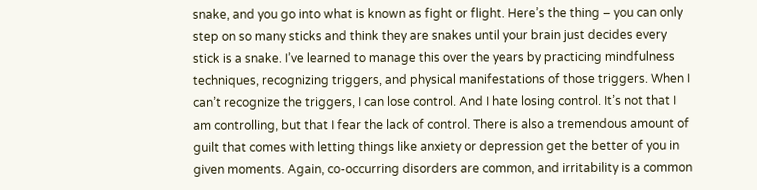snake, and you go into what is known as fight or flight. Here’s the thing – you can only step on so many sticks and think they are snakes until your brain just decides every stick is a snake. I’ve learned to manage this over the years by practicing mindfulness techniques, recognizing triggers, and physical manifestations of those triggers. When I can’t recognize the triggers, I can lose control. And I hate losing control. It’s not that I am controlling, but that I fear the lack of control. There is also a tremendous amount of guilt that comes with letting things like anxiety or depression get the better of you in given moments. Again, co-occurring disorders are common, and irritability is a common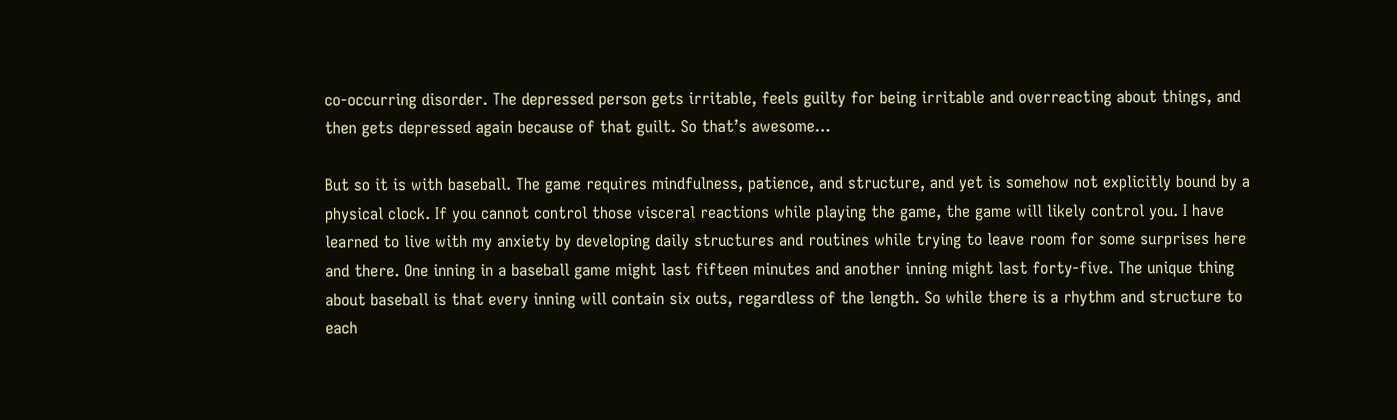co-occurring disorder. The depressed person gets irritable, feels guilty for being irritable and overreacting about things, and then gets depressed again because of that guilt. So that’s awesome…

But so it is with baseball. The game requires mindfulness, patience, and structure, and yet is somehow not explicitly bound by a physical clock. If you cannot control those visceral reactions while playing the game, the game will likely control you. I have learned to live with my anxiety by developing daily structures and routines while trying to leave room for some surprises here and there. One inning in a baseball game might last fifteen minutes and another inning might last forty-five. The unique thing about baseball is that every inning will contain six outs, regardless of the length. So while there is a rhythm and structure to each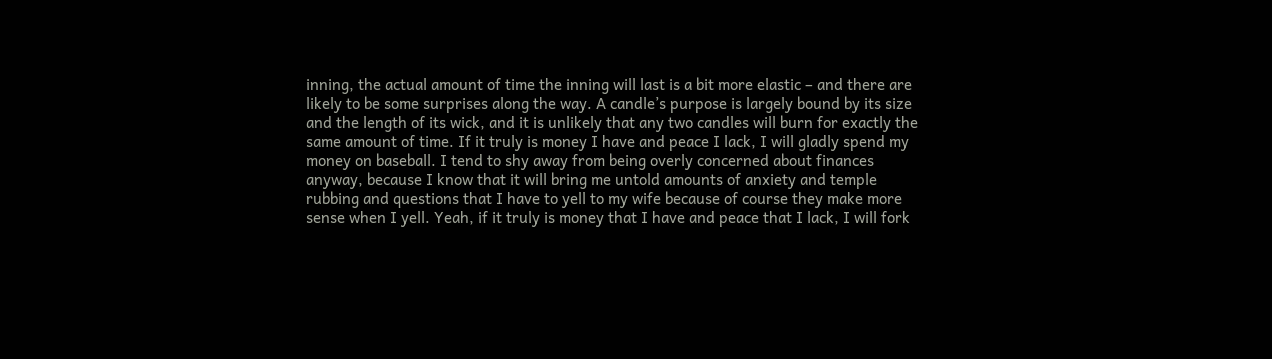inning, the actual amount of time the inning will last is a bit more elastic – and there are likely to be some surprises along the way. A candle’s purpose is largely bound by its size and the length of its wick, and it is unlikely that any two candles will burn for exactly the same amount of time. If it truly is money I have and peace I lack, I will gladly spend my money on baseball. I tend to shy away from being overly concerned about finances anyway, because I know that it will bring me untold amounts of anxiety and temple rubbing and questions that I have to yell to my wife because of course they make more sense when I yell. Yeah, if it truly is money that I have and peace that I lack, I will fork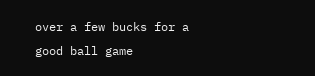over a few bucks for a good ball game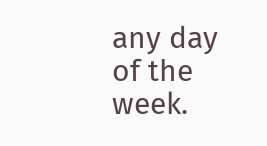any day of the week.